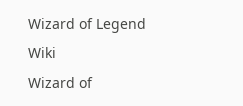Wizard of Legend Wiki
Wizard of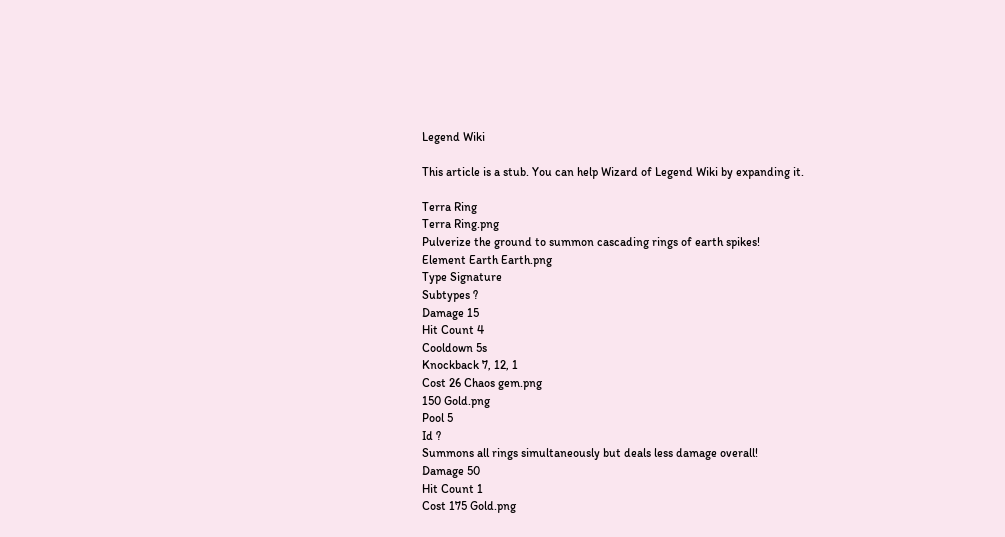Legend Wiki

This article is a stub. You can help Wizard of Legend Wiki by expanding it.

Terra Ring
Terra Ring.png
Pulverize the ground to summon cascading rings of earth spikes!
Element Earth Earth.png
Type Signature
Subtypes ?
Damage 15
Hit Count 4
Cooldown 5s
Knockback 7, 12, 1
Cost 26 Chaos gem.png
150 Gold.png
Pool 5
Id ?
Summons all rings simultaneously but deals less damage overall!
Damage 50
Hit Count 1
Cost 175 Gold.png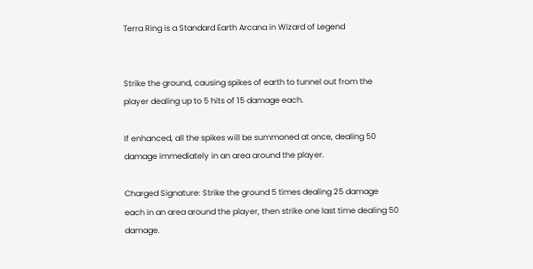Terra Ring is a Standard Earth Arcana in Wizard of Legend


Strike the ground, causing spikes of earth to tunnel out from the player dealing up to 5 hits of 15 damage each.

If enhanced, all the spikes will be summoned at once, dealing 50 damage immediately in an area around the player.

Charged Signature: Strike the ground 5 times dealing 25 damage each in an area around the player, then strike one last time dealing 50 damage.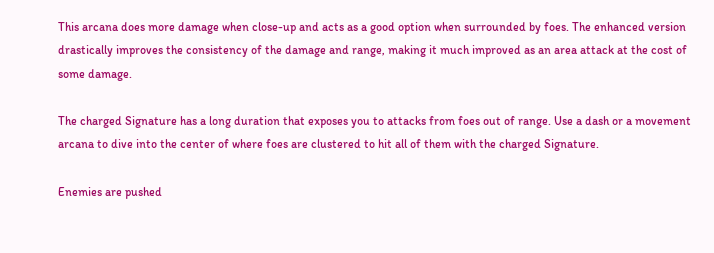This arcana does more damage when close-up and acts as a good option when surrounded by foes. The enhanced version drastically improves the consistency of the damage and range, making it much improved as an area attack at the cost of some damage.

The charged Signature has a long duration that exposes you to attacks from foes out of range. Use a dash or a movement arcana to dive into the center of where foes are clustered to hit all of them with the charged Signature.

Enemies are pushed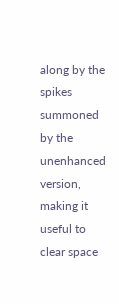along by the spikes summoned by the unenhanced version, making it useful to clear space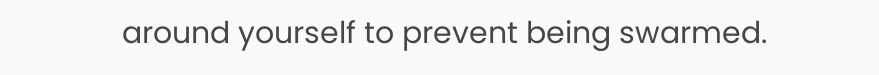around yourself to prevent being swarmed.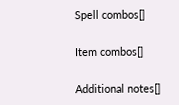Spell combos[]

Item combos[]

Additional notes[]